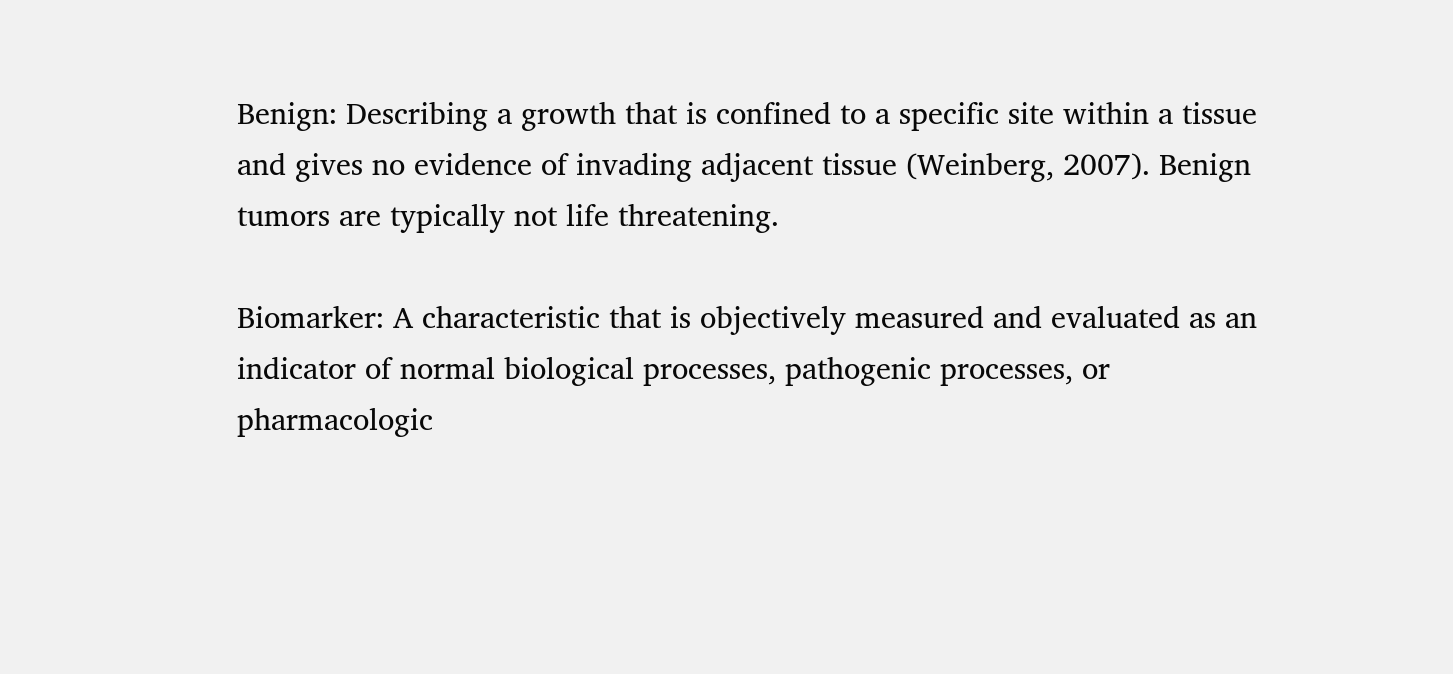Benign: Describing a growth that is confined to a specific site within a tissue and gives no evidence of invading adjacent tissue (Weinberg, 2007). Benign tumors are typically not life threatening.

Biomarker: A characteristic that is objectively measured and evaluated as an indicator of normal biological processes, pathogenic processes, or pharmacologic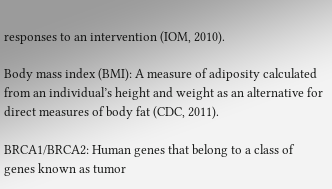responses to an intervention (IOM, 2010).

Body mass index (BMI): A measure of adiposity calculated from an individual’s height and weight as an alternative for direct measures of body fat (CDC, 2011).

BRCA1/BRCA2: Human genes that belong to a class of genes known as tumor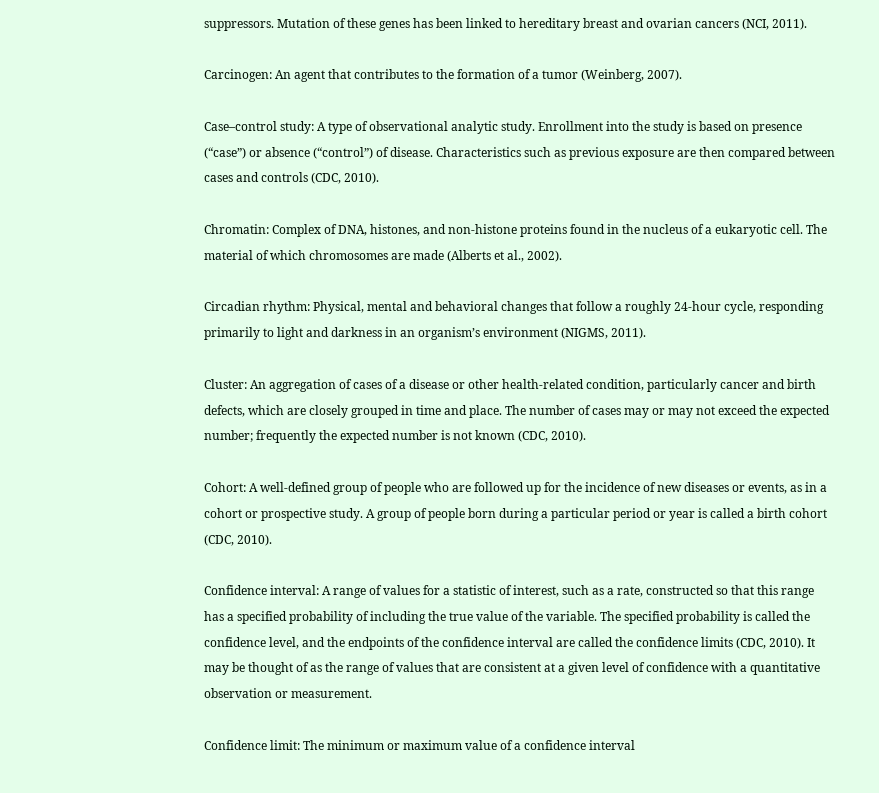suppressors. Mutation of these genes has been linked to hereditary breast and ovarian cancers (NCI, 2011).

Carcinogen: An agent that contributes to the formation of a tumor (Weinberg, 2007).

Case–control study: A type of observational analytic study. Enrollment into the study is based on presence (“case”) or absence (“control”) of disease. Characteristics such as previous exposure are then compared between cases and controls (CDC, 2010).

Chromatin: Complex of DNA, histones, and non-histone proteins found in the nucleus of a eukaryotic cell. The material of which chromosomes are made (Alberts et al., 2002).

Circadian rhythm: Physical, mental and behavioral changes that follow a roughly 24-hour cycle, responding primarily to light and darkness in an organism’s environment (NIGMS, 2011).

Cluster: An aggregation of cases of a disease or other health-related condition, particularly cancer and birth defects, which are closely grouped in time and place. The number of cases may or may not exceed the expected number; frequently the expected number is not known (CDC, 2010).

Cohort: A well-defined group of people who are followed up for the incidence of new diseases or events, as in a cohort or prospective study. A group of people born during a particular period or year is called a birth cohort (CDC, 2010).

Confidence interval: A range of values for a statistic of interest, such as a rate, constructed so that this range has a specified probability of including the true value of the variable. The specified probability is called the confidence level, and the endpoints of the confidence interval are called the confidence limits (CDC, 2010). It may be thought of as the range of values that are consistent at a given level of confidence with a quantitative observation or measurement.

Confidence limit: The minimum or maximum value of a confidence interval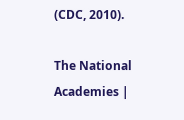(CDC, 2010).

The National Academies |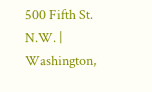500 Fifth St. N.W. | Washington,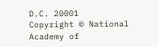D.C. 20001
Copyright © National Academy of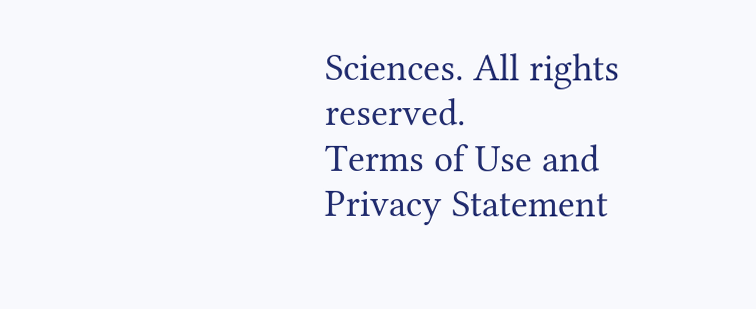Sciences. All rights reserved.
Terms of Use and Privacy Statement